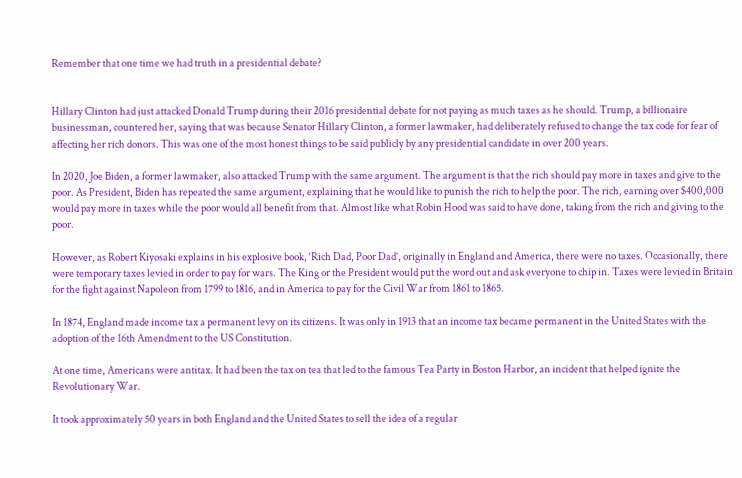Remember that one time we had truth in a presidential debate?


Hillary Clinton had just attacked Donald Trump during their 2016 presidential debate for not paying as much taxes as he should. Trump, a billionaire businessman, countered her, saying that was because Senator Hillary Clinton, a former lawmaker, had deliberately refused to change the tax code for fear of affecting her rich donors. This was one of the most honest things to be said publicly by any presidential candidate in over 200 years.

In 2020, Joe Biden, a former lawmaker, also attacked Trump with the same argument. The argument is that the rich should pay more in taxes and give to the poor. As President, Biden has repeated the same argument, explaining that he would like to punish the rich to help the poor. The rich, earning over $400,000 would pay more in taxes while the poor would all benefit from that. Almost like what Robin Hood was said to have done, taking from the rich and giving to the poor.

However, as Robert Kiyosaki explains in his explosive book, ‘Rich Dad, Poor Dad’, originally in England and America, there were no taxes. Occasionally, there were temporary taxes levied in order to pay for wars. The King or the President would put the word out and ask everyone to chip in. Taxes were levied in Britain for the fight against Napoleon from 1799 to 1816, and in America to pay for the Civil War from 1861 to 1865.

In 1874, England made income tax a permanent levy on its citizens. It was only in 1913 that an income tax became permanent in the United States with the adoption of the 16th Amendment to the US Constitution.

At one time, Americans were antitax. It had been the tax on tea that led to the famous Tea Party in Boston Harbor, an incident that helped ignite the Revolutionary War.

It took approximately 50 years in both England and the United States to sell the idea of a regular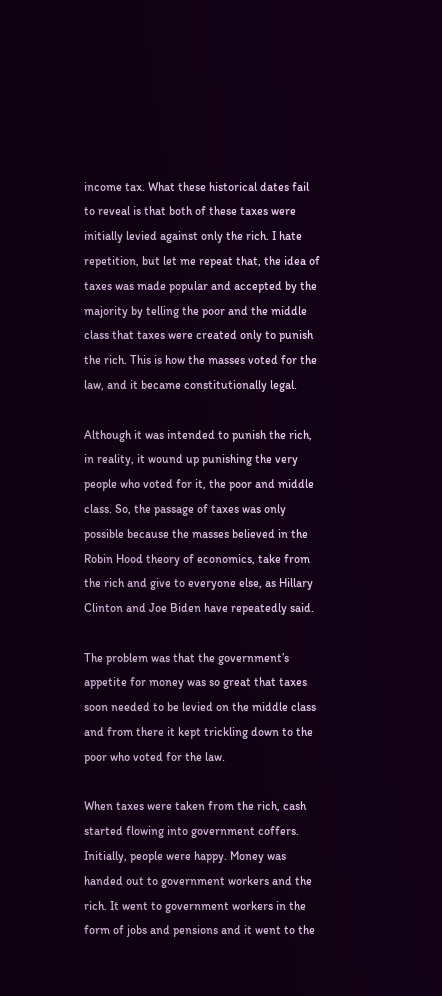income tax. What these historical dates fail to reveal is that both of these taxes were initially levied against only the rich. I hate repetition, but let me repeat that, the idea of taxes was made popular and accepted by the majority by telling the poor and the middle class that taxes were created only to punish the rich. This is how the masses voted for the law, and it became constitutionally legal.

Although it was intended to punish the rich, in reality, it wound up punishing the very people who voted for it, the poor and middle class. So, the passage of taxes was only possible because the masses believed in the Robin Hood theory of economics, take from the rich and give to everyone else, as Hillary Clinton and Joe Biden have repeatedly said.

The problem was that the government’s appetite for money was so great that taxes soon needed to be levied on the middle class and from there it kept trickling down to the poor who voted for the law.

When taxes were taken from the rich, cash started flowing into government coffers. Initially, people were happy. Money was handed out to government workers and the rich. It went to government workers in the form of jobs and pensions and it went to the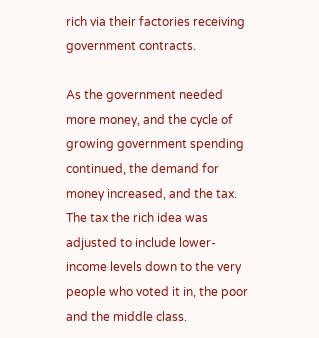rich via their factories receiving government contracts.

As the government needed more money, and the cycle of growing government spending continued, the demand for money increased, and the tax. The tax the rich idea was adjusted to include lower-income levels down to the very people who voted it in, the poor and the middle class.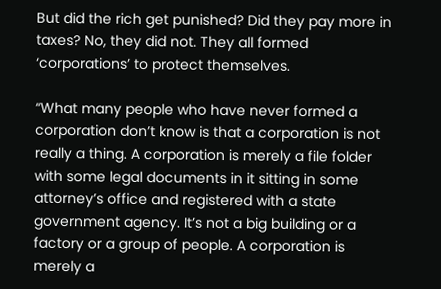But did the rich get punished? Did they pay more in taxes? No, they did not. They all formed ‘corporations’ to protect themselves.

“What many people who have never formed a corporation don’t know is that a corporation is not really a thing. A corporation is merely a file folder with some legal documents in it sitting in some attorney’s office and registered with a state government agency. It’s not a big building or a factory or a group of people. A corporation is merely a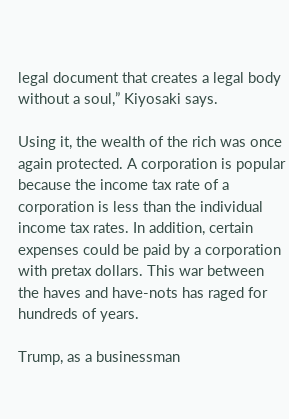legal document that creates a legal body without a soul,” Kiyosaki says.

Using it, the wealth of the rich was once again protected. A corporation is popular because the income tax rate of a corporation is less than the individual income tax rates. In addition, certain expenses could be paid by a corporation with pretax dollars. This war between the haves and have-nots has raged for hundreds of years.

Trump, as a businessman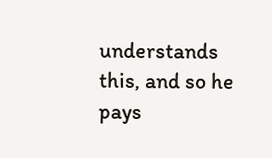understands this, and so he pays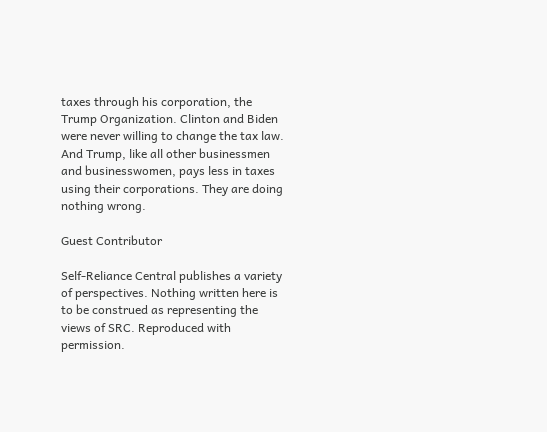taxes through his corporation, the Trump Organization. Clinton and Biden were never willing to change the tax law. And Trump, like all other businessmen and businesswomen, pays less in taxes using their corporations. They are doing nothing wrong.

Guest Contributor

Self-Reliance Central publishes a variety of perspectives. Nothing written here is to be construed as representing the views of SRC. Reproduced with permission.